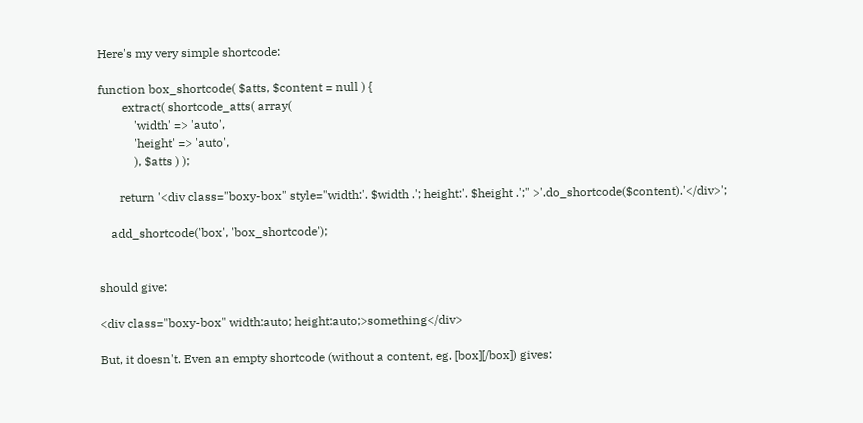Here's my very simple shortcode:

function box_shortcode( $atts, $content = null ) {
        extract( shortcode_atts( array(
            'width' => 'auto',
            'height' => 'auto',
            ), $atts ) );

       return '<div class="boxy-box" style="width:'. $width .'; height:'. $height .';" >'.do_shortcode($content).'</div>';

    add_shortcode('box', 'box_shortcode');


should give:

<div class="boxy-box" width:auto; height:auto;>something</div>

But, it doesn't. Even an empty shortcode (without a content, eg. [box][/box]) gives: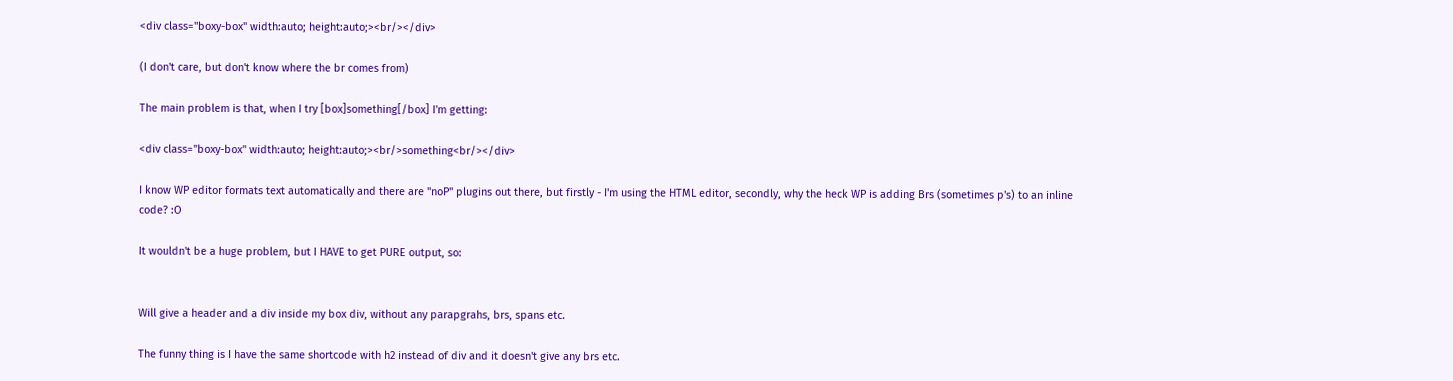<div class="boxy-box" width:auto; height:auto;><br/></div>

(I don't care, but don't know where the br comes from)

The main problem is that, when I try [box]something[/box] I'm getting:

<div class="boxy-box" width:auto; height:auto;><br/>something<br/></div>

I know WP editor formats text automatically and there are "noP" plugins out there, but firstly - I'm using the HTML editor, secondly, why the heck WP is adding Brs (sometimes p's) to an inline code? :O

It wouldn't be a huge problem, but I HAVE to get PURE output, so:


Will give a header and a div inside my box div, without any parapgrahs, brs, spans etc.

The funny thing is I have the same shortcode with h2 instead of div and it doesn't give any brs etc.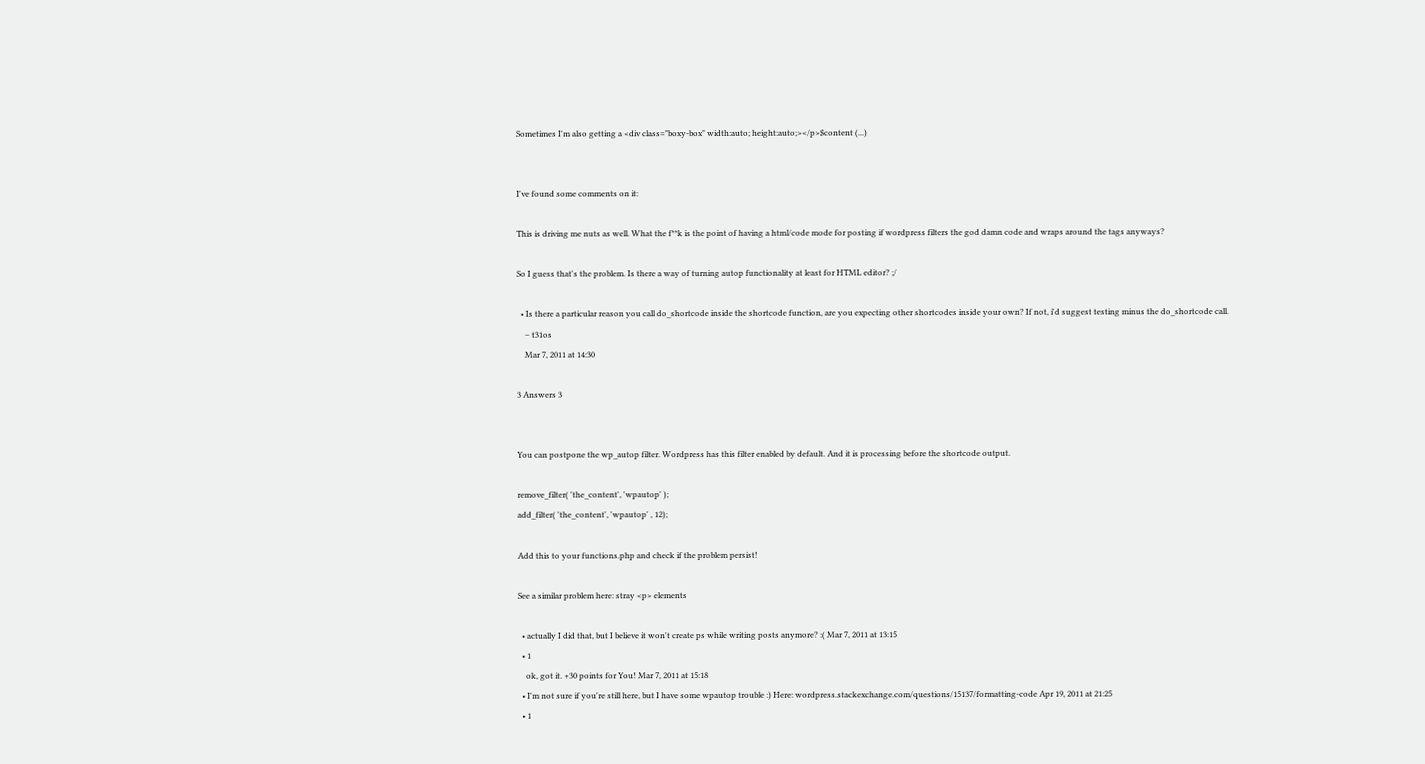Sometimes I'm also getting a <div class="boxy-box" width:auto; height:auto;></p>$content (...)


I've found some comments on it:

This is driving me nuts as well. What the f**k is the point of having a html/code mode for posting if wordpress filters the god damn code and wraps around the tags anyways?

So I guess that's the problem. Is there a way of turning autop functionality at least for HTML editor? ;/

  • Is there a particular reason you call do_shortcode inside the shortcode function, are you expecting other shortcodes inside your own? If not, i'd suggest testing minus the do_shortcode call.
    – t31os
    Mar 7, 2011 at 14:30

3 Answers 3


You can postpone the wp_autop filter. Wordpress has this filter enabled by default. And it is processing before the shortcode output.

remove_filter( 'the_content', 'wpautop' );
add_filter( 'the_content', 'wpautop' , 12);

Add this to your functions.php and check if the problem persist!

See a similar problem here: stray <p> elements

  • actually I did that, but I believe it won't create ps while writing posts anymore? :( Mar 7, 2011 at 13:15
  • 1
    ok, got it. +30 points for You! Mar 7, 2011 at 15:18
  • I'm not sure if you're still here, but I have some wpautop trouble :) Here: wordpress.stackexchange.com/questions/15137/formatting-code Apr 19, 2011 at 21:25
  • 1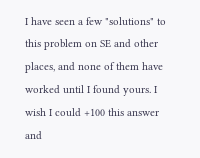I have seen a few "solutions" to this problem on SE and other places, and none of them have worked until I found yours. I wish I could +100 this answer and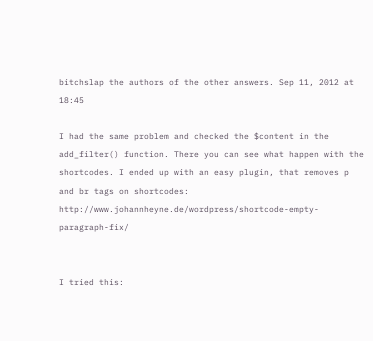bitchslap the authors of the other answers. Sep 11, 2012 at 18:45

I had the same problem and checked the $content in the add_filter() function. There you can see what happen with the shortcodes. I ended up with an easy plugin, that removes p and br tags on shortcodes: http://www.johannheyne.de/wordpress/shortcode-empty-paragraph-fix/


I tried this: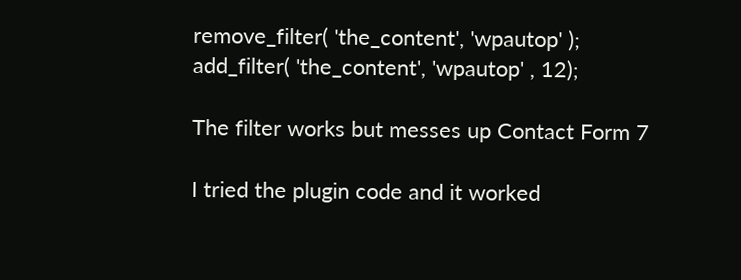remove_filter( 'the_content', 'wpautop' );
add_filter( 'the_content', 'wpautop' , 12);

The filter works but messes up Contact Form 7

I tried the plugin code and it worked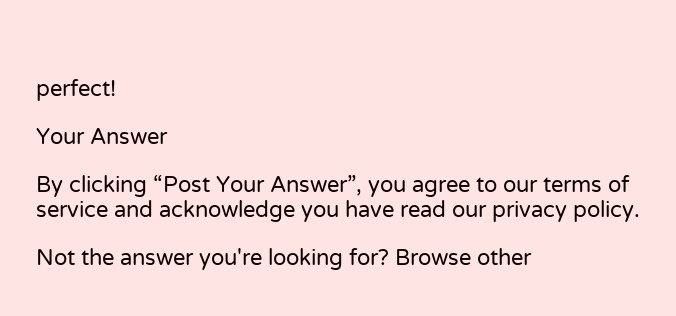perfect!

Your Answer

By clicking “Post Your Answer”, you agree to our terms of service and acknowledge you have read our privacy policy.

Not the answer you're looking for? Browse other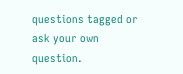questions tagged or ask your own question.